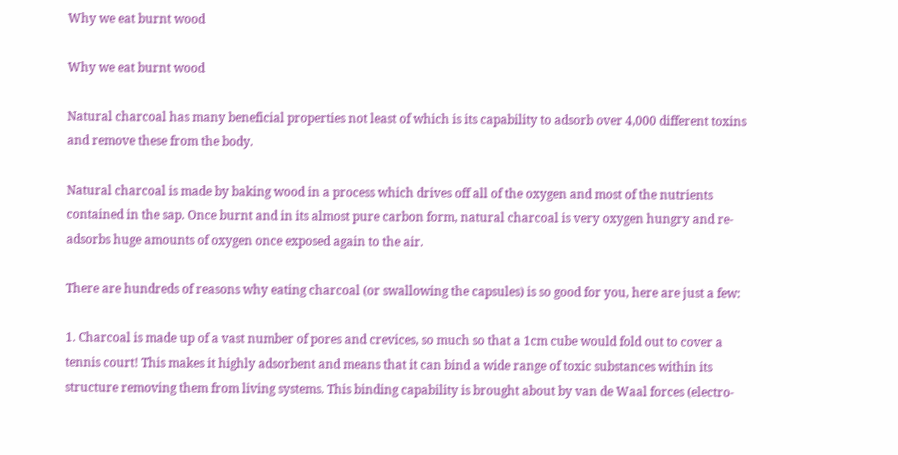Why we eat burnt wood

Why we eat burnt wood

Natural charcoal has many beneficial properties not least of which is its capability to adsorb over 4,000 different toxins and remove these from the body.

Natural charcoal is made by baking wood in a process which drives off all of the oxygen and most of the nutrients contained in the sap. Once burnt and in its almost pure carbon form, natural charcoal is very oxygen hungry and re-adsorbs huge amounts of oxygen once exposed again to the air.

There are hundreds of reasons why eating charcoal (or swallowing the capsules) is so good for you, here are just a few:

1. Charcoal is made up of a vast number of pores and crevices, so much so that a 1cm cube would fold out to cover a tennis court! This makes it highly adsorbent and means that it can bind a wide range of toxic substances within its structure removing them from living systems. This binding capability is brought about by van de Waal forces (electro-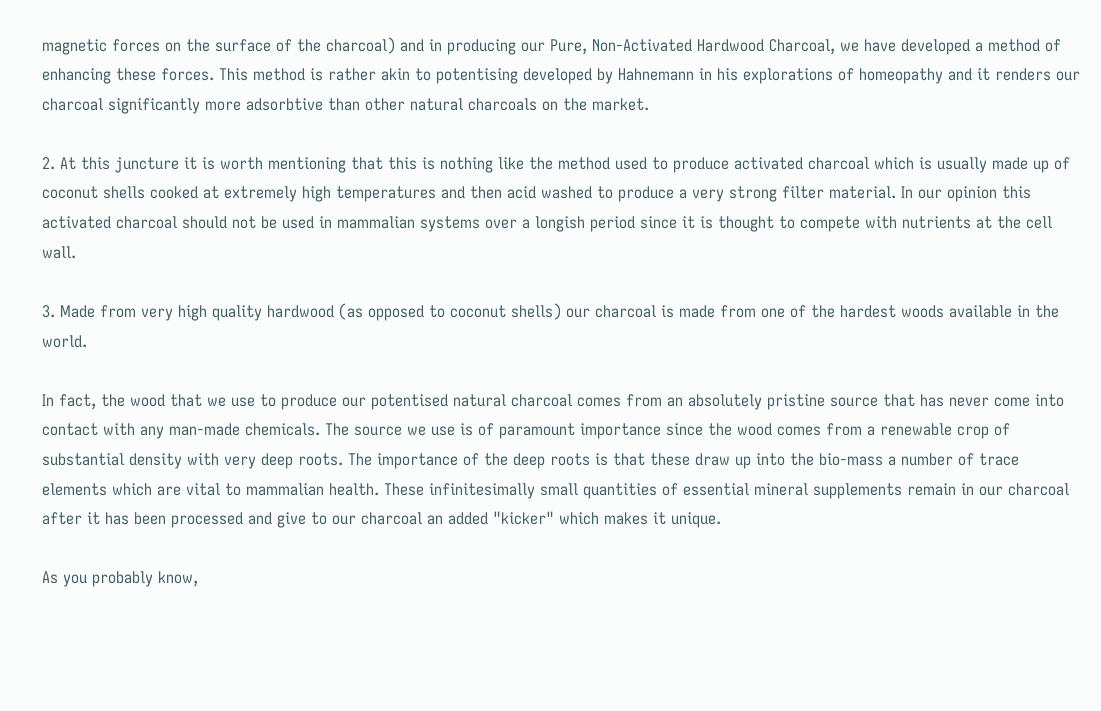magnetic forces on the surface of the charcoal) and in producing our Pure, Non-Activated Hardwood Charcoal, we have developed a method of enhancing these forces. This method is rather akin to potentising developed by Hahnemann in his explorations of homeopathy and it renders our charcoal significantly more adsorbtive than other natural charcoals on the market.

2. At this juncture it is worth mentioning that this is nothing like the method used to produce activated charcoal which is usually made up of coconut shells cooked at extremely high temperatures and then acid washed to produce a very strong filter material. In our opinion this activated charcoal should not be used in mammalian systems over a longish period since it is thought to compete with nutrients at the cell wall.

3. Made from very high quality hardwood (as opposed to coconut shells) our charcoal is made from one of the hardest woods available in the world.

In fact, the wood that we use to produce our potentised natural charcoal comes from an absolutely pristine source that has never come into contact with any man-made chemicals. The source we use is of paramount importance since the wood comes from a renewable crop of substantial density with very deep roots. The importance of the deep roots is that these draw up into the bio-mass a number of trace elements which are vital to mammalian health. These infinitesimally small quantities of essential mineral supplements remain in our charcoal after it has been processed and give to our charcoal an added "kicker" which makes it unique.

As you probably know,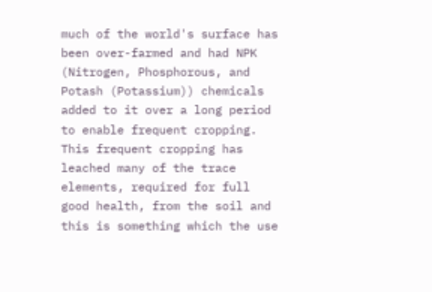much of the world's surface has been over-farmed and had NPK (Nitrogen, Phosphorous, and Potash (Potassium)) chemicals added to it over a long period to enable frequent cropping. This frequent cropping has leached many of the trace elements, required for full good health, from the soil and this is something which the use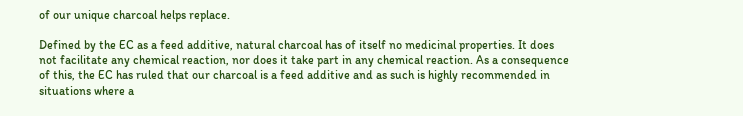of our unique charcoal helps replace.

Defined by the EC as a feed additive, natural charcoal has of itself no medicinal properties. It does not facilitate any chemical reaction, nor does it take part in any chemical reaction. As a consequence of this, the EC has ruled that our charcoal is a feed additive and as such is highly recommended in situations where a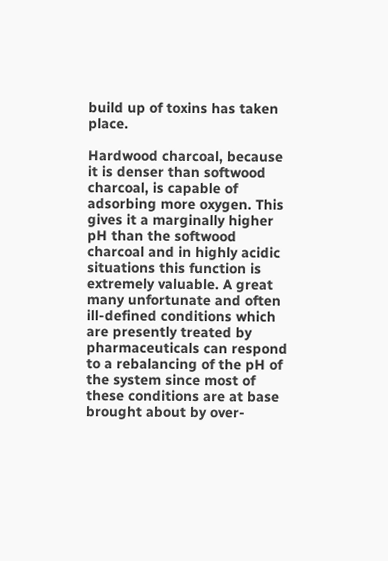build up of toxins has taken place.

Hardwood charcoal, because it is denser than softwood charcoal, is capable of adsorbing more oxygen. This gives it a marginally higher pH than the softwood charcoal and in highly acidic situations this function is extremely valuable. A great many unfortunate and often ill-defined conditions which are presently treated by pharmaceuticals can respond to a rebalancing of the pH of the system since most of these conditions are at base brought about by over-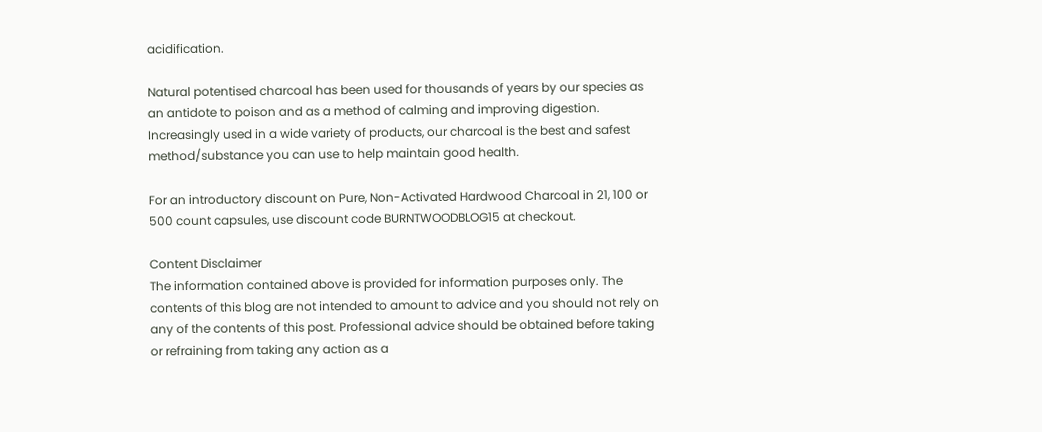acidification.

Natural potentised charcoal has been used for thousands of years by our species as an antidote to poison and as a method of calming and improving digestion. Increasingly used in a wide variety of products, our charcoal is the best and safest method/substance you can use to help maintain good health.

For an introductory discount on Pure, Non-Activated Hardwood Charcoal in 21, 100 or 500 count capsules, use discount code BURNTWOODBLOG15 at checkout.

Content Disclaimer
The information contained above is provided for information purposes only. The contents of this blog are not intended to amount to advice and you should not rely on any of the contents of this post. Professional advice should be obtained before taking or refraining from taking any action as a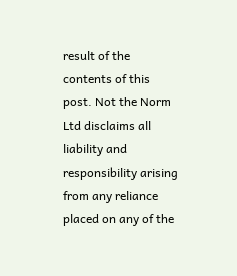result of the contents of this post. Not the Norm Ltd disclaims all liability and responsibility arising from any reliance placed on any of the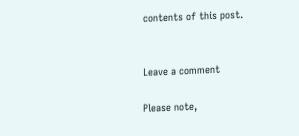contents of this post.


Leave a comment

Please note,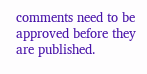comments need to be approved before they are published.